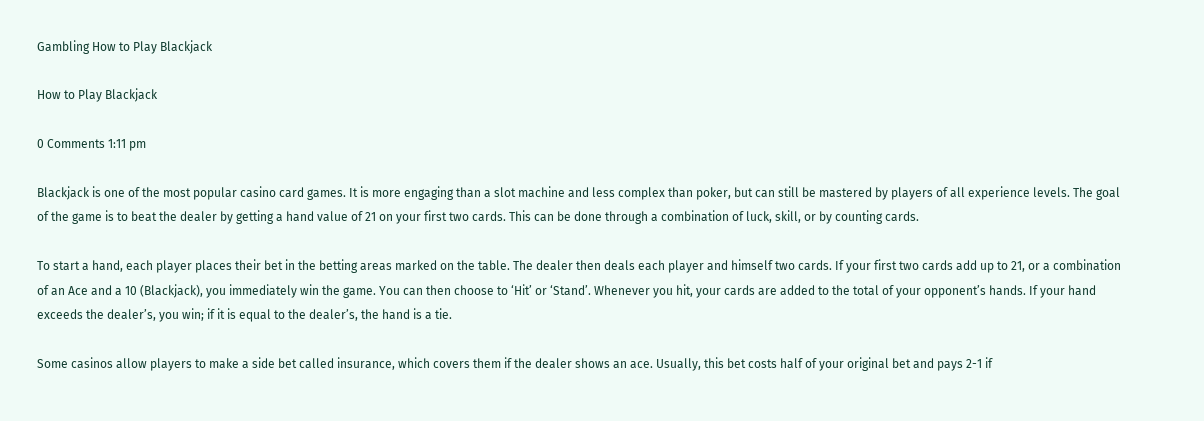Gambling How to Play Blackjack

How to Play Blackjack

0 Comments 1:11 pm

Blackjack is one of the most popular casino card games. It is more engaging than a slot machine and less complex than poker, but can still be mastered by players of all experience levels. The goal of the game is to beat the dealer by getting a hand value of 21 on your first two cards. This can be done through a combination of luck, skill, or by counting cards.

To start a hand, each player places their bet in the betting areas marked on the table. The dealer then deals each player and himself two cards. If your first two cards add up to 21, or a combination of an Ace and a 10 (Blackjack), you immediately win the game. You can then choose to ‘Hit’ or ‘Stand’. Whenever you hit, your cards are added to the total of your opponent’s hands. If your hand exceeds the dealer’s, you win; if it is equal to the dealer’s, the hand is a tie.

Some casinos allow players to make a side bet called insurance, which covers them if the dealer shows an ace. Usually, this bet costs half of your original bet and pays 2-1 if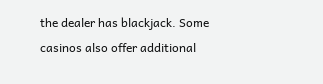the dealer has blackjack. Some casinos also offer additional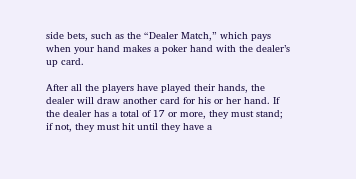side bets, such as the “Dealer Match,” which pays when your hand makes a poker hand with the dealer’s up card.

After all the players have played their hands, the dealer will draw another card for his or her hand. If the dealer has a total of 17 or more, they must stand; if not, they must hit until they have a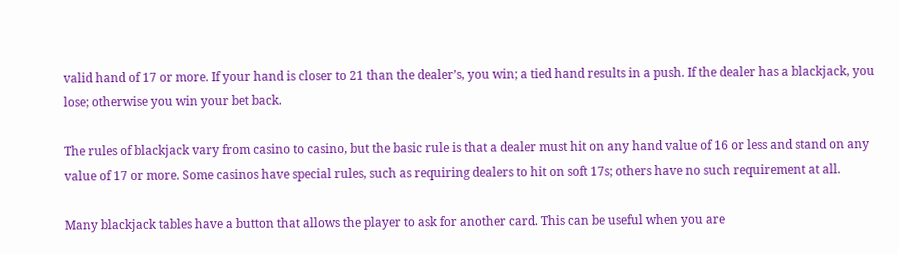valid hand of 17 or more. If your hand is closer to 21 than the dealer’s, you win; a tied hand results in a push. If the dealer has a blackjack, you lose; otherwise you win your bet back.

The rules of blackjack vary from casino to casino, but the basic rule is that a dealer must hit on any hand value of 16 or less and stand on any value of 17 or more. Some casinos have special rules, such as requiring dealers to hit on soft 17s; others have no such requirement at all.

Many blackjack tables have a button that allows the player to ask for another card. This can be useful when you are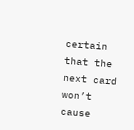certain that the next card won’t cause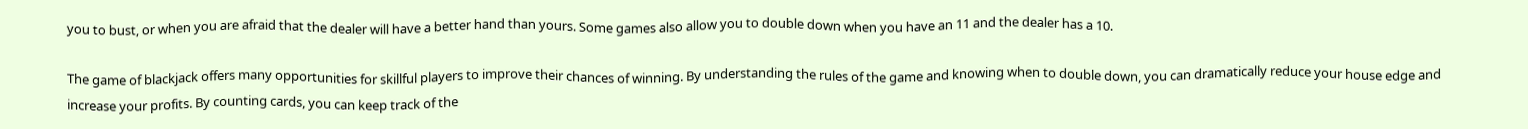you to bust, or when you are afraid that the dealer will have a better hand than yours. Some games also allow you to double down when you have an 11 and the dealer has a 10.

The game of blackjack offers many opportunities for skillful players to improve their chances of winning. By understanding the rules of the game and knowing when to double down, you can dramatically reduce your house edge and increase your profits. By counting cards, you can keep track of the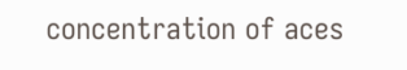concentration of aces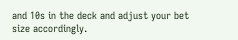and 10s in the deck and adjust your bet size accordingly.